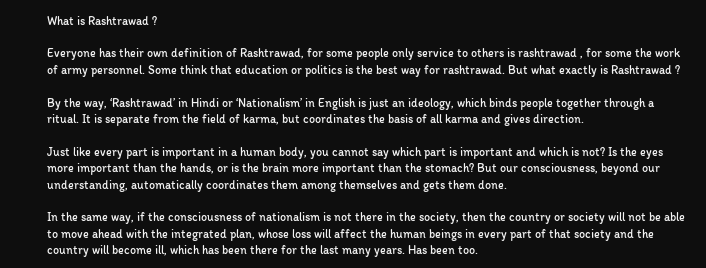What is Rashtrawad ?

Everyone has their own definition of Rashtrawad, for some people only service to others is rashtrawad , for some the work of army personnel. Some think that education or politics is the best way for rashtrawad. But what exactly is Rashtrawad ?

By the way, ‘Rashtrawad’ in Hindi or ‘Nationalism’ in English is just an ideology, which binds people together through a ritual. It is separate from the field of karma, but coordinates the basis of all karma and gives direction.

Just like every part is important in a human body, you cannot say which part is important and which is not? Is the eyes more important than the hands, or is the brain more important than the stomach? But our consciousness, beyond our understanding, automatically coordinates them among themselves and gets them done.

In the same way, if the consciousness of nationalism is not there in the society, then the country or society will not be able to move ahead with the integrated plan, whose loss will affect the human beings in every part of that society and the country will become ill, which has been there for the last many years. Has been too.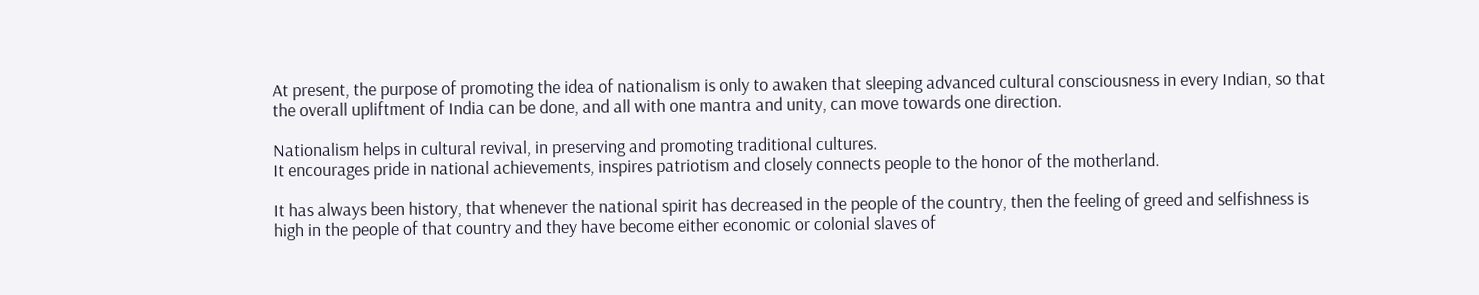At present, the purpose of promoting the idea of nationalism is only to awaken that sleeping advanced cultural consciousness in every Indian, so that the overall upliftment of India can be done, and all with one mantra and unity, can move towards one direction.

Nationalism helps in cultural revival, in preserving and promoting traditional cultures.
It encourages pride in national achievements, inspires patriotism and closely connects people to the honor of the motherland.

It has always been history, that whenever the national spirit has decreased in the people of the country, then the feeling of greed and selfishness is high in the people of that country and they have become either economic or colonial slaves of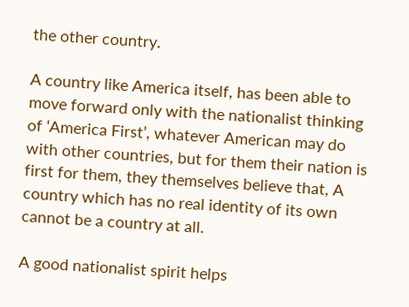the other country.

A country like America itself, has been able to move forward only with the nationalist thinking of ‘America First’, whatever American may do with other countries, but for them their nation is first for them, they themselves believe that, A country which has no real identity of its own cannot be a country at all.

A good nationalist spirit helps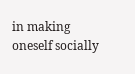in making oneself socially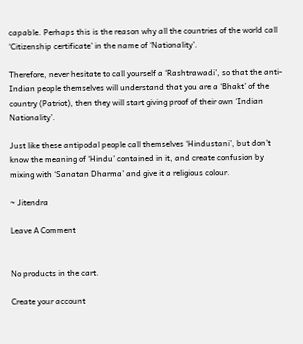capable. Perhaps this is the reason why all the countries of the world call ‘Citizenship certificate’ in the name of ‘Nationality’.

Therefore, never hesitate to call yourself a ‘Rashtrawadi’, so that the anti-Indian people themselves will understand that you are a ‘Bhakt’ of the country (Patriot), then they will start giving proof of their own ‘Indian Nationality’.

Just like these antipodal people call themselves ‘Hindustani’, but don’t know the meaning of ‘Hindu’ contained in it, and create confusion by mixing with ‘Sanatan Dharma’ and give it a religious colour.

~ Jitendra

Leave A Comment


No products in the cart.

Create your account